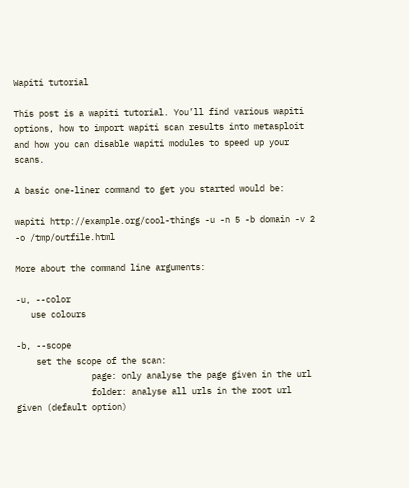Wapiti tutorial

This post is a wapiti tutorial. You’ll find various wapiti options, how to import wapiti scan results into metasploit and how you can disable wapiti modules to speed up your scans.

A basic one-liner command to get you started would be:

wapiti http://example.org/cool-things -u -n 5 -b domain -v 2 -o /tmp/outfile.html

More about the command line arguments:

-u, --color
   use colours

-b, --scope
    set the scope of the scan:
               page: only analyse the page given in the url
               folder: analyse all urls in the root url given (default option)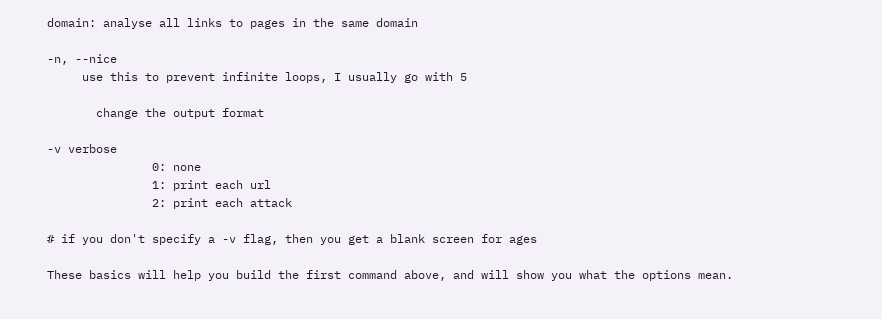domain: analyse all links to pages in the same domain

-n, --nice
     use this to prevent infinite loops, I usually go with 5

       change the output format

-v verbose
               0: none
               1: print each url
               2: print each attack

# if you don't specify a -v flag, then you get a blank screen for ages

These basics will help you build the first command above, and will show you what the options mean.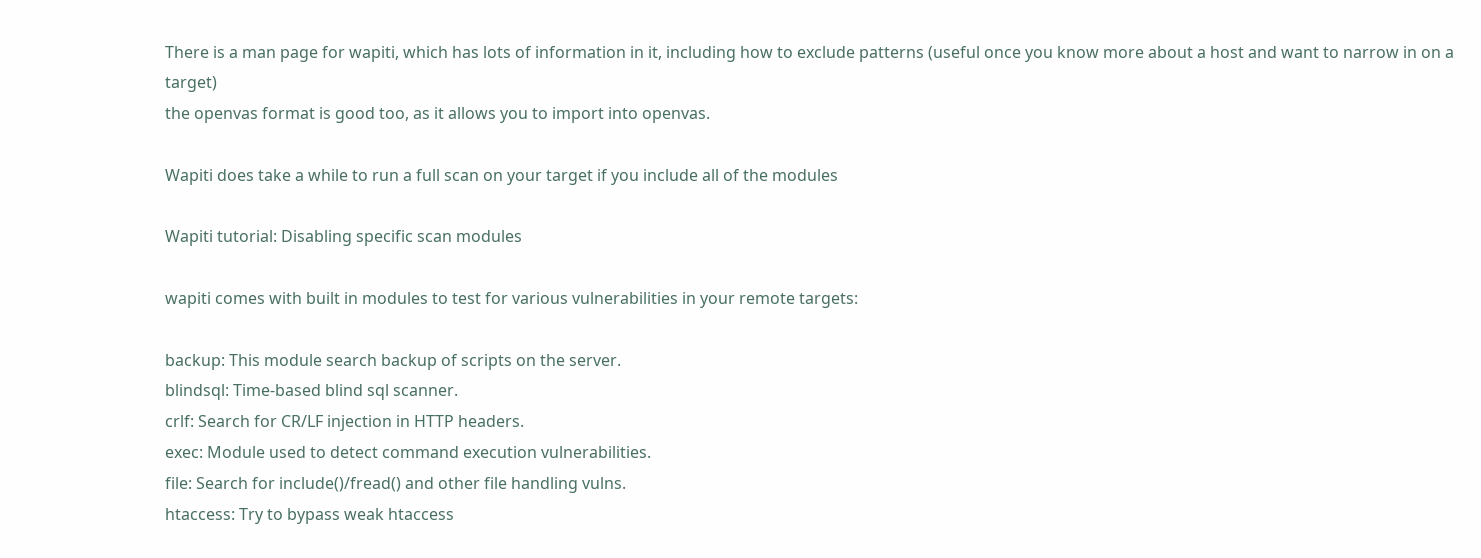There is a man page for wapiti, which has lots of information in it, including how to exclude patterns (useful once you know more about a host and want to narrow in on a target)
the openvas format is good too, as it allows you to import into openvas.

Wapiti does take a while to run a full scan on your target if you include all of the modules

Wapiti tutorial: Disabling specific scan modules

wapiti comes with built in modules to test for various vulnerabilities in your remote targets:

backup: This module search backup of scripts on the server.
blindsql: Time-based blind sql scanner.
crlf: Search for CR/LF injection in HTTP headers.
exec: Module used to detect command execution vulnerabilities.
file: Search for include()/fread() and other file handling vulns.
htaccess: Try to bypass weak htaccess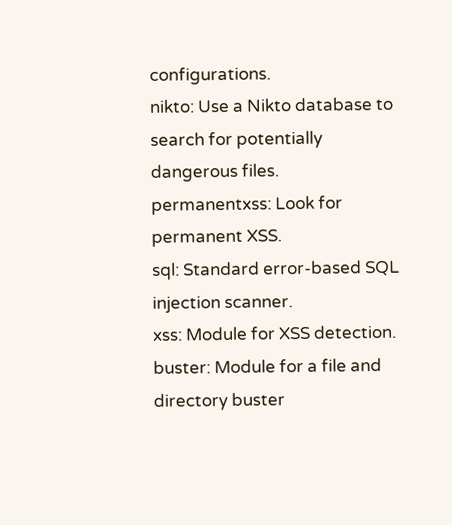configurations.
nikto: Use a Nikto database to search for potentially dangerous files.
permanentxss: Look for permanent XSS.
sql: Standard error-based SQL injection scanner.
xss: Module for XSS detection.
buster: Module for a file and directory buster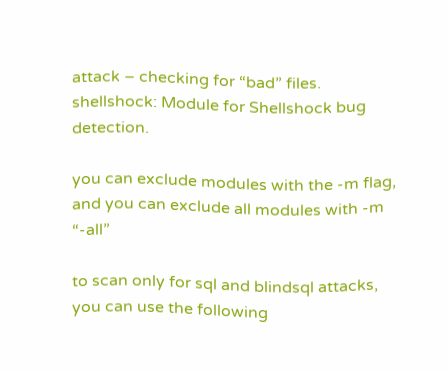attack – checking for “bad” files.
shellshock: Module for Shellshock bug detection.

you can exclude modules with the -m flag, and you can exclude all modules with -m “-all”

to scan only for sql and blindsql attacks, you can use the following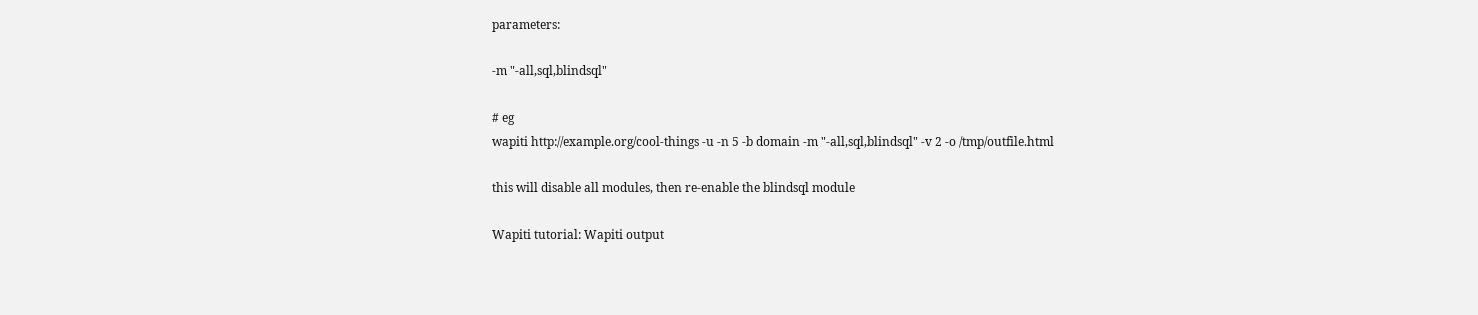parameters:

-m "-all,sql,blindsql"

# eg
wapiti http://example.org/cool-things -u -n 5 -b domain -m "-all,sql,blindsql" -v 2 -o /tmp/outfile.html

this will disable all modules, then re-enable the blindsql module

Wapiti tutorial: Wapiti output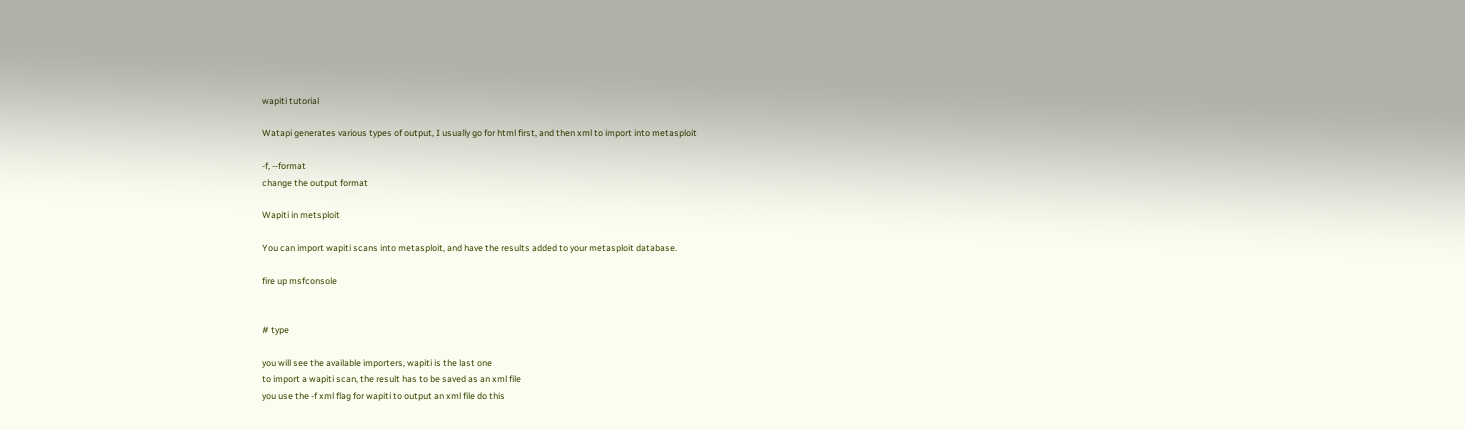wapiti tutorial

Watapi generates various types of output, I usually go for html first, and then xml to import into metasploit

-f, --format
change the output format

Wapiti in metsploit

You can import wapiti scans into metasploit, and have the results added to your metasploit database.

fire up msfconsole


# type

you will see the available importers, wapiti is the last one
to import a wapiti scan, the result has to be saved as an xml file
you use the -f xml flag for wapiti to output an xml file do this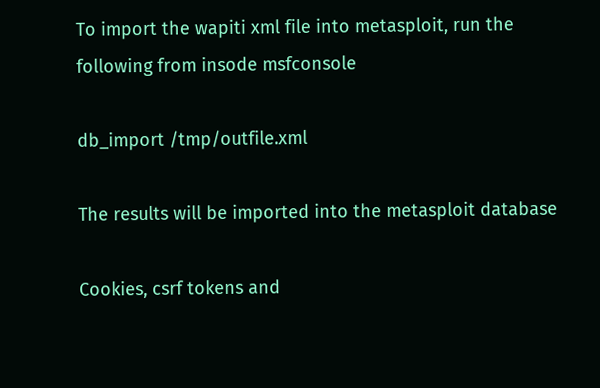To import the wapiti xml file into metasploit, run the following from insode msfconsole

db_import /tmp/outfile.xml

The results will be imported into the metasploit database

Cookies, csrf tokens and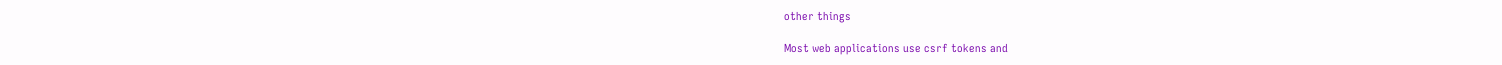other things

Most web applications use csrf tokens and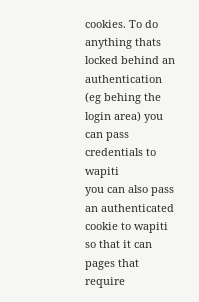cookies. To do anything thats locked behind an authentication (eg behing the login area) you can pass credentials to wapiti
you can also pass an authenticated cookie to wapiti so that it can pages that require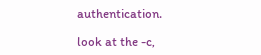authentication.

look at the -c,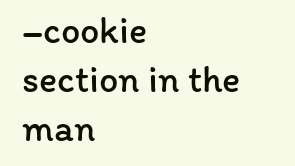–cookie section in the man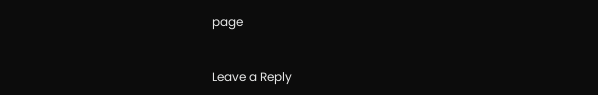page


Leave a Reply